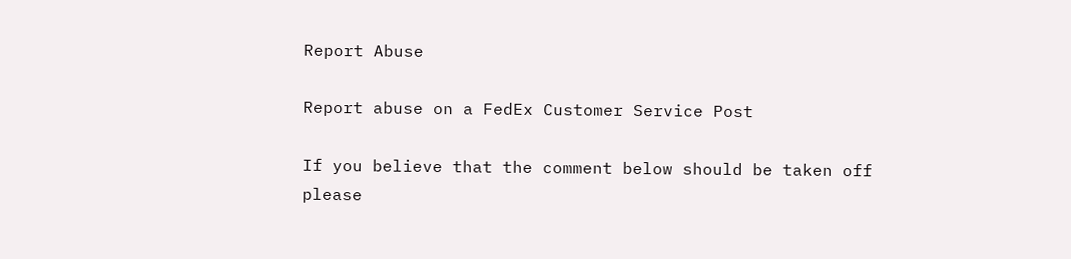Report Abuse

Report abuse on a FedEx Customer Service Post

If you believe that the comment below should be taken off please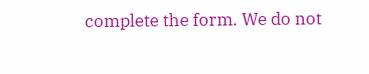complete the form. We do not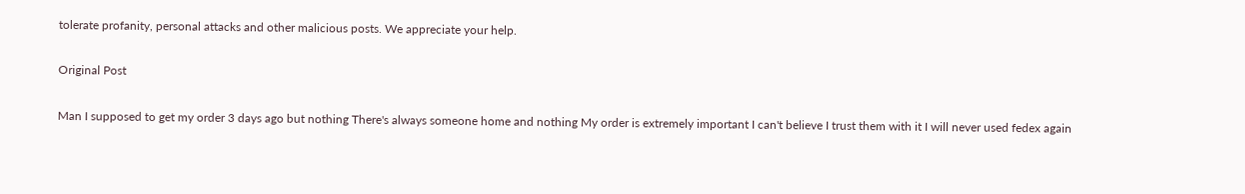tolerate profanity, personal attacks and other malicious posts. We appreciate your help.

Original Post

Man I supposed to get my order 3 days ago but nothing There's always someone home and nothing My order is extremely important I can't believe I trust them with it I will never used fedex again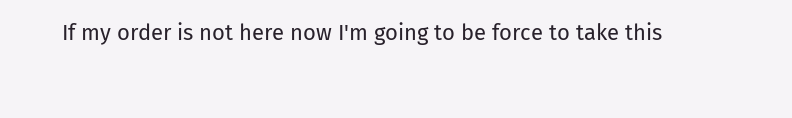If my order is not here now I'm going to be force to take this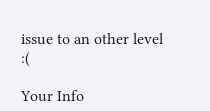issue to an other level :(

Your Info